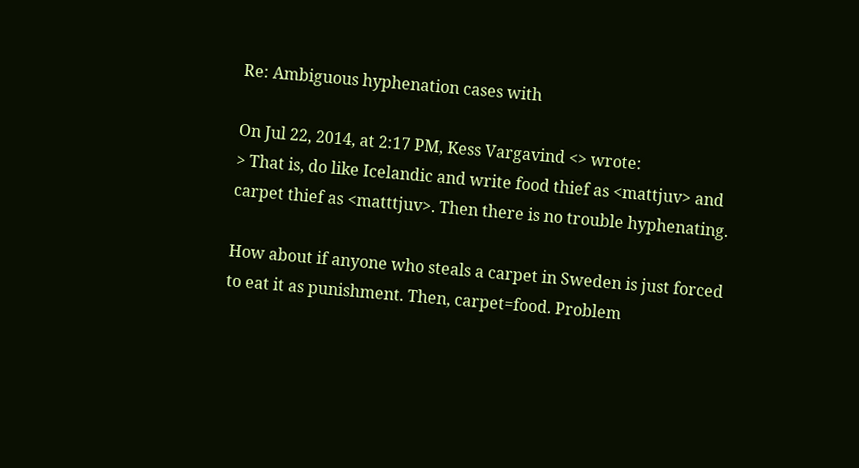Re: Ambiguous hyphenation cases with

On Jul 22, 2014, at 2:17 PM, Kess Vargavind <> wrote:
> That is, do like Icelandic and write food thief as <mattjuv> and carpet thief as <matttjuv>. Then there is no trouble hyphenating.

How about if anyone who steals a carpet in Sweden is just forced to eat it as punishment. Then, carpet=food. Problem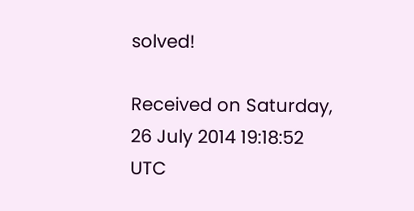solved!

Received on Saturday, 26 July 2014 19:18:52 UTC